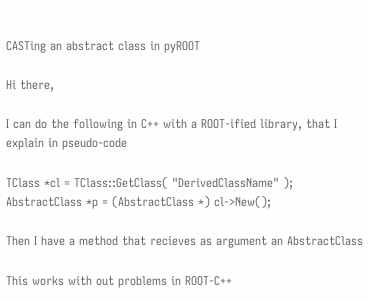CASTing an abstract class in pyROOT

Hi there,

I can do the following in C++ with a ROOT-ified library, that I explain in pseudo-code

TClass *cl = TClass::GetClass( "DerivedClassName" ); AbstractClass *p = (AbstractClass *) cl->New();

Then I have a method that recieves as argument an AbstractClass

This works with out problems in ROOT-C++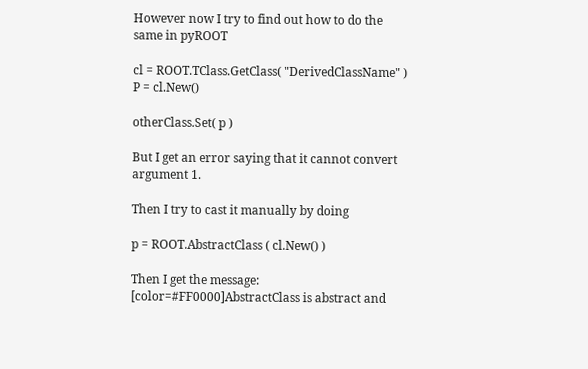However now I try to find out how to do the same in pyROOT

cl = ROOT.TClass.GetClass( "DerivedClassName" )
P = cl.New()

otherClass.Set( p )

But I get an error saying that it cannot convert argument 1.

Then I try to cast it manually by doing

p = ROOT.AbstractClass ( cl.New() )

Then I get the message:
[color=#FF0000]AbstractClass is abstract and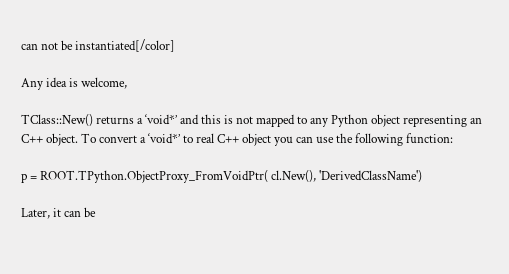can not be instantiated[/color]

Any idea is welcome,

TClass::New() returns a ‘void*’ and this is not mapped to any Python object representing an C++ object. To convert a ‘void*’ to real C++ object you can use the following function:

p = ROOT.TPython.ObjectProxy_FromVoidPtr( cl.New(), 'DerivedClassName')

Later, it can be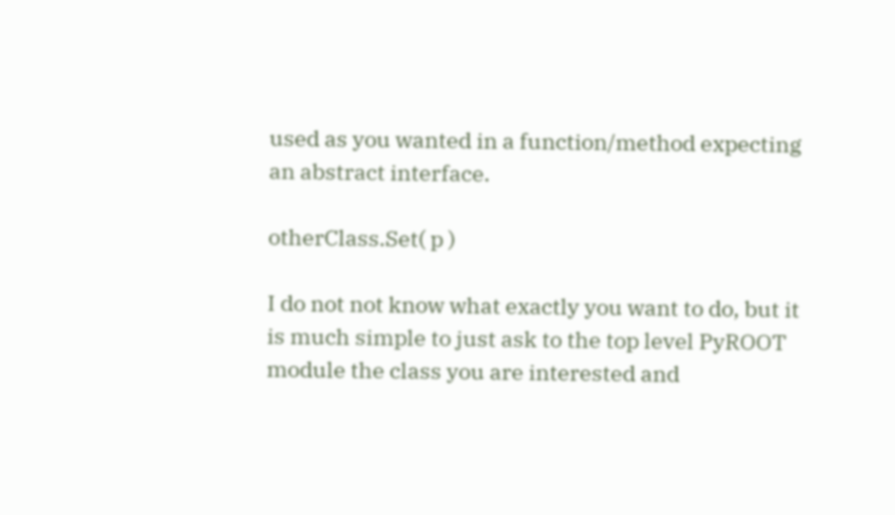used as you wanted in a function/method expecting an abstract interface.

otherClass.Set( p )

I do not not know what exactly you want to do, but it is much simple to just ask to the top level PyROOT module the class you are interested and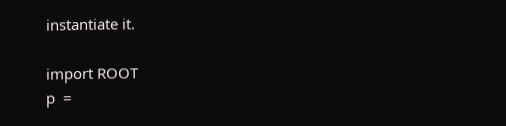instantiate it.

import ROOT
p  =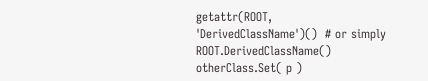getattr(ROOT, 'DerivedClassName')()  # or simply ROOT.DerivedClassName()
otherClass.Set( p )